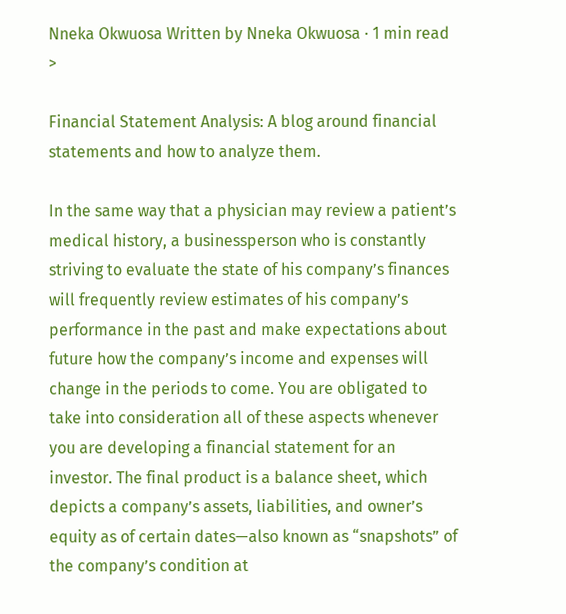Nneka Okwuosa Written by Nneka Okwuosa · 1 min read >

Financial Statement Analysis: A blog around financial statements and how to analyze them.

In the same way that a physician may review a patient’s medical history, a businessperson who is constantly striving to evaluate the state of his company’s finances will frequently review estimates of his company’s performance in the past and make expectations about future how the company’s income and expenses will change in the periods to come. You are obligated to take into consideration all of these aspects whenever you are developing a financial statement for an investor. The final product is a balance sheet, which depicts a company’s assets, liabilities, and owner’s equity as of certain dates—also known as “snapshots” of the company’s condition at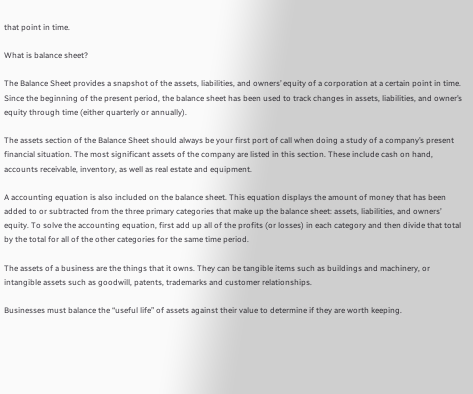that point in time.

What is balance sheet?

The Balance Sheet provides a snapshot of the assets, liabilities, and owners’ equity of a corporation at a certain point in time. Since the beginning of the present period, the balance sheet has been used to track changes in assets, liabilities, and owner’s equity through time (either quarterly or annually).

The assets section of the Balance Sheet should always be your first port of call when doing a study of a company’s present financial situation. The most significant assets of the company are listed in this section. These include cash on hand, accounts receivable, inventory, as well as real estate and equipment.

A accounting equation is also included on the balance sheet. This equation displays the amount of money that has been added to or subtracted from the three primary categories that make up the balance sheet: assets, liabilities, and owners’ equity. To solve the accounting equation, first add up all of the profits (or losses) in each category and then divide that total by the total for all of the other categories for the same time period.

The assets of a business are the things that it owns. They can be tangible items such as buildings and machinery, or intangible assets such as goodwill, patents, trademarks and customer relationships.

Businesses must balance the “useful life” of assets against their value to determine if they are worth keeping.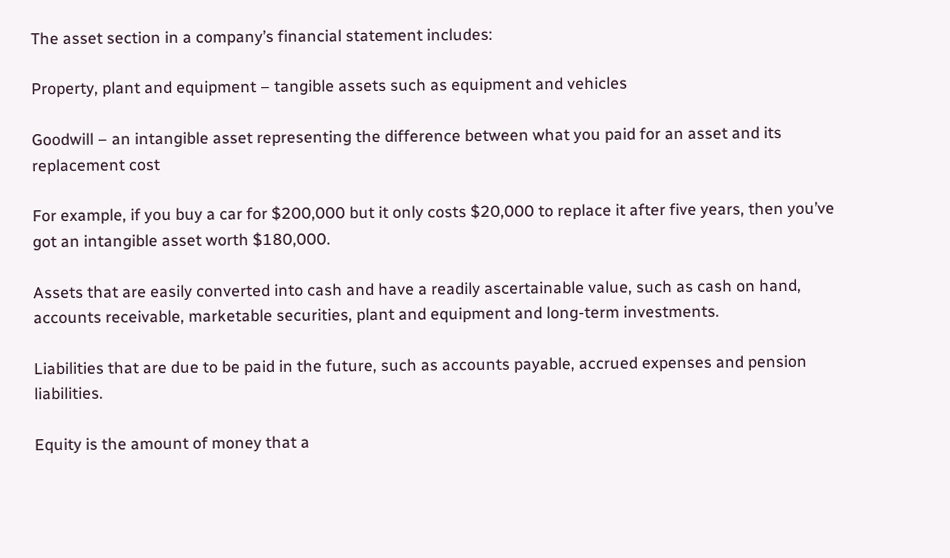The asset section in a company’s financial statement includes:

Property, plant and equipment – tangible assets such as equipment and vehicles

Goodwill – an intangible asset representing the difference between what you paid for an asset and its replacement cost

For example, if you buy a car for $200,000 but it only costs $20,000 to replace it after five years, then you’ve got an intangible asset worth $180,000.

Assets that are easily converted into cash and have a readily ascertainable value, such as cash on hand, accounts receivable, marketable securities, plant and equipment and long-term investments.

Liabilities that are due to be paid in the future, such as accounts payable, accrued expenses and pension liabilities.

Equity is the amount of money that a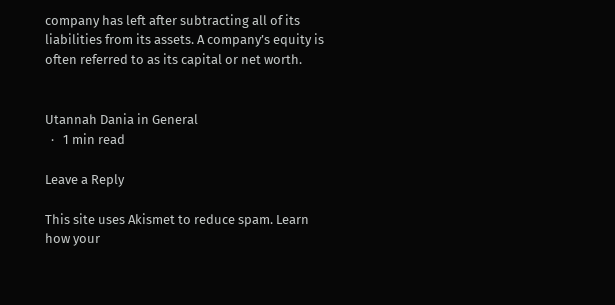company has left after subtracting all of its liabilities from its assets. A company’s equity is often referred to as its capital or net worth.


Utannah Dania in General
  ·   1 min read

Leave a Reply

This site uses Akismet to reduce spam. Learn how your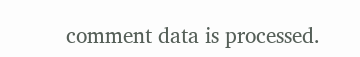comment data is processed.